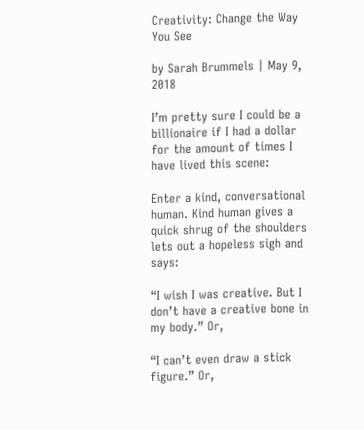Creativity: Change the Way You See

by Sarah Brummels | May 9, 2018

I’m pretty sure I could be a billionaire if I had a dollar for the amount of times I have lived this scene:

Enter a kind, conversational human. Kind human gives a quick shrug of the shoulders lets out a hopeless sigh and says:

“I wish I was creative. But I don’t have a creative bone in my body.” Or,

“I can’t even draw a stick figure.” Or,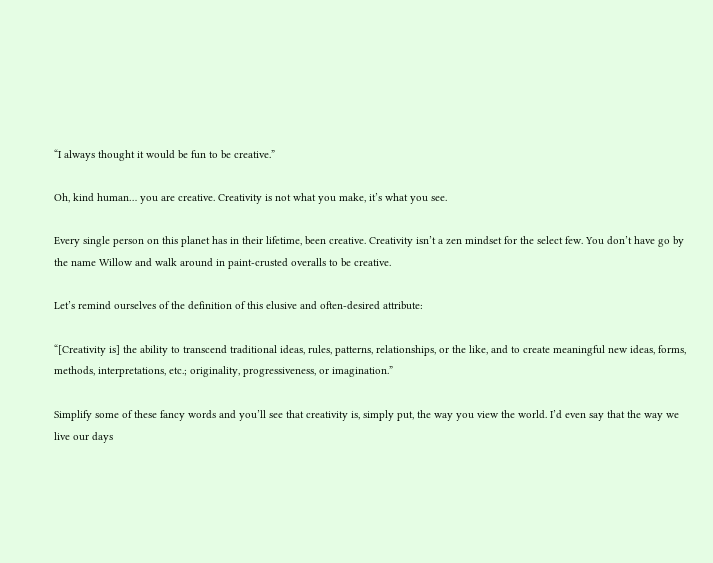“I always thought it would be fun to be creative.”

Oh, kind human… you are creative. Creativity is not what you make, it’s what you see.

Every single person on this planet has in their lifetime, been creative. Creativity isn’t a zen mindset for the select few. You don’t have go by the name Willow and walk around in paint-crusted overalls to be creative.

Let’s remind ourselves of the definition of this elusive and often-desired attribute:

“[Creativity is] the ability to transcend traditional ideas, rules, patterns, relationships, or the like, and to create meaningful new ideas, forms, methods, interpretations, etc.; originality, progressiveness, or imagination.”

Simplify some of these fancy words and you’ll see that creativity is, simply put, the way you view the world. I’d even say that the way we live our days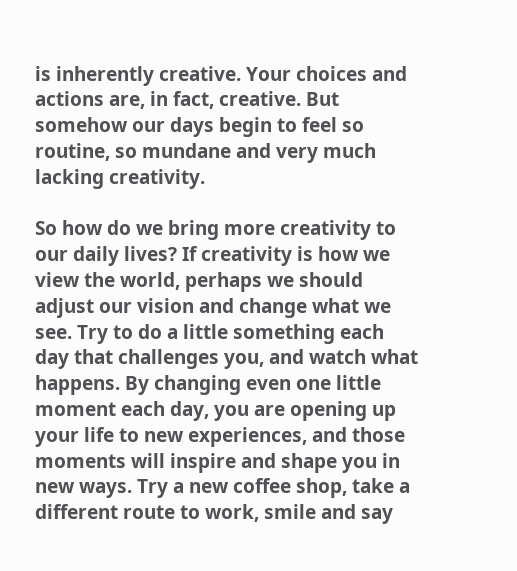is inherently creative. Your choices and actions are, in fact, creative. But somehow our days begin to feel so routine, so mundane and very much lacking creativity.

So how do we bring more creativity to our daily lives? If creativity is how we view the world, perhaps we should adjust our vision and change what we see. Try to do a little something each day that challenges you, and watch what happens. By changing even one little moment each day, you are opening up your life to new experiences, and those moments will inspire and shape you in new ways. Try a new coffee shop, take a different route to work, smile and say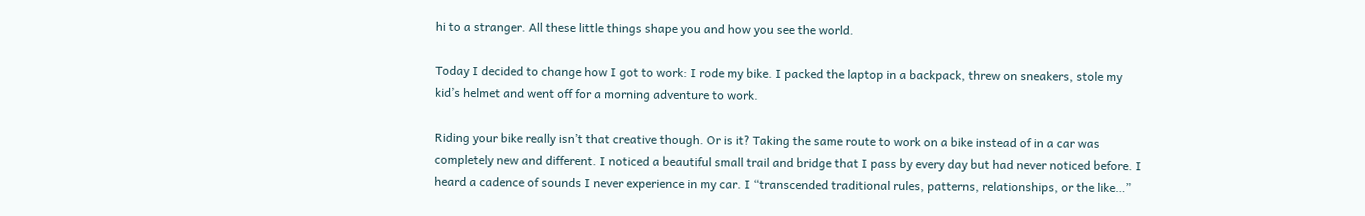hi to a stranger. All these little things shape you and how you see the world.

Today I decided to change how I got to work: I rode my bike. I packed the laptop in a backpack, threw on sneakers, stole my kid’s helmet and went off for a morning adventure to work.

Riding your bike really isn’t that creative though. Or is it? Taking the same route to work on a bike instead of in a car was completely new and different. I noticed a beautiful small trail and bridge that I pass by every day but had never noticed before. I heard a cadence of sounds I never experience in my car. I “transcended traditional rules, patterns, relationships, or the like…”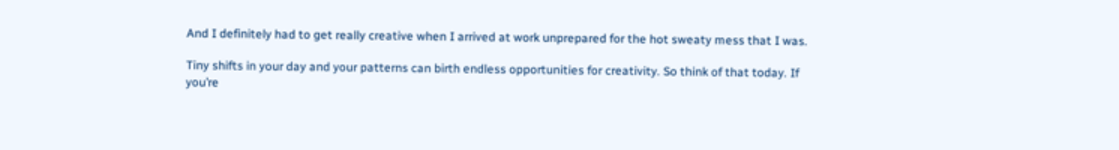And I definitely had to get really creative when I arrived at work unprepared for the hot sweaty mess that I was.

Tiny shifts in your day and your patterns can birth endless opportunities for creativity. So think of that today. If you’re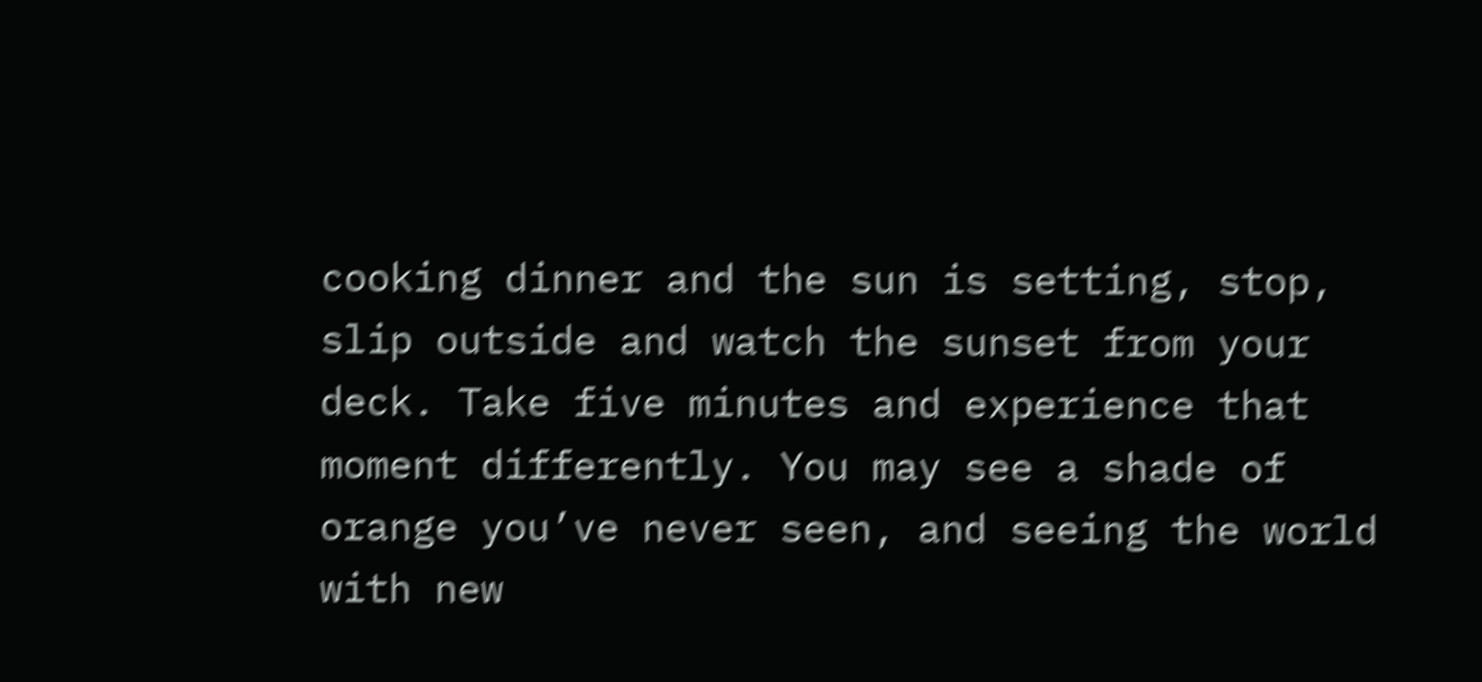cooking dinner and the sun is setting, stop, slip outside and watch the sunset from your deck. Take five minutes and experience that moment differently. You may see a shade of orange you’ve never seen, and seeing the world with new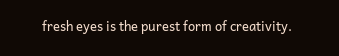fresh eyes is the purest form of creativity.